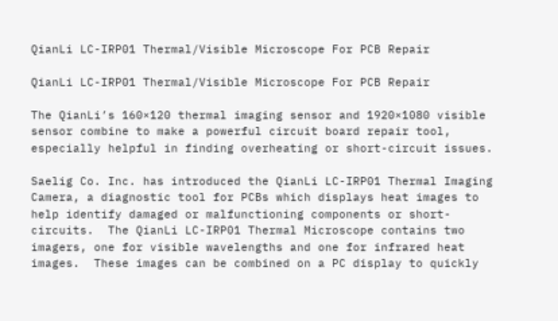QianLi LC-IRP01 Thermal/Visible Microscope For PCB Repair

QianLi LC-IRP01 Thermal/Visible Microscope For PCB Repair

The QianLi’s 160×120 thermal imaging sensor and 1920×1080 visible sensor combine to make a powerful circuit board repair tool, especially helpful in finding overheating or short-circuit issues.

Saelig Co. Inc. has introduced the QianLi LC-IRP01 Thermal Imaging Camera, a diagnostic tool for PCBs which displays heat images to help identify damaged or malfunctioning components or short-circuits.  The QianLi LC-IRP01 Thermal Microscope contains two imagers, one for visible wavelengths and one for infrared heat images.  These images can be combined on a PC display to quickly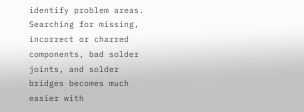identify problem areas. Searching for missing, incorrect or charred components, bad solder joints, and solder bridges becomes much easier with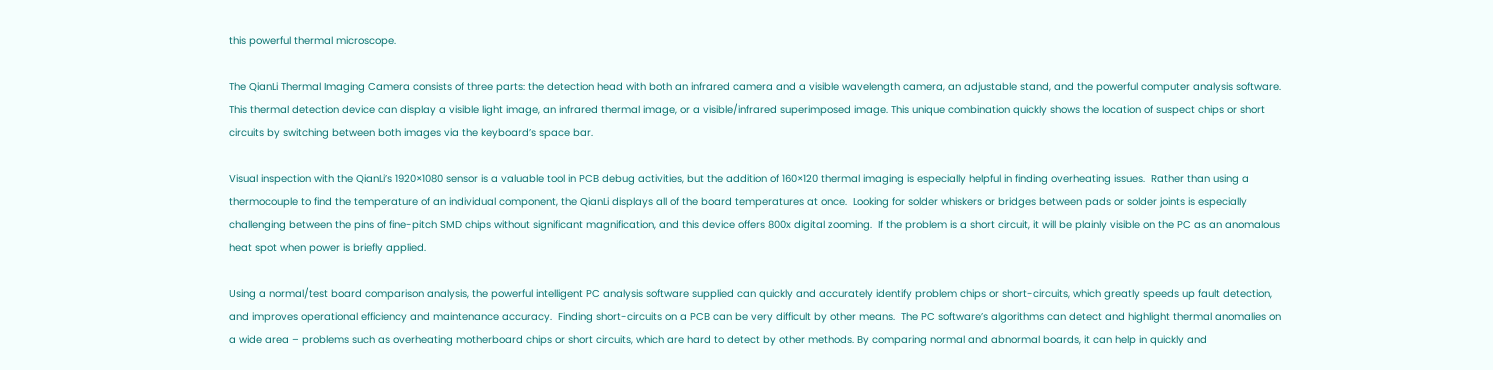this powerful thermal microscope.

The QianLi Thermal Imaging Camera consists of three parts: the detection head with both an infrared camera and a visible wavelength camera, an adjustable stand, and the powerful computer analysis software.  This thermal detection device can display a visible light image, an infrared thermal image, or a visible/infrared superimposed image. This unique combination quickly shows the location of suspect chips or short circuits by switching between both images via the keyboard’s space bar.

Visual inspection with the QianLi’s 1920×1080 sensor is a valuable tool in PCB debug activities, but the addition of 160×120 thermal imaging is especially helpful in finding overheating issues.  Rather than using a thermocouple to find the temperature of an individual component, the QianLi displays all of the board temperatures at once.  Looking for solder whiskers or bridges between pads or solder joints is especially challenging between the pins of fine-pitch SMD chips without significant magnification, and this device offers 800x digital zooming.  If the problem is a short circuit, it will be plainly visible on the PC as an anomalous heat spot when power is briefly applied.

Using a normal/test board comparison analysis, the powerful intelligent PC analysis software supplied can quickly and accurately identify problem chips or short-circuits, which greatly speeds up fault detection, and improves operational efficiency and maintenance accuracy.  Finding short-circuits on a PCB can be very difficult by other means.  The PC software’s algorithms can detect and highlight thermal anomalies on a wide area – problems such as overheating motherboard chips or short circuits, which are hard to detect by other methods. By comparing normal and abnormal boards, it can help in quickly and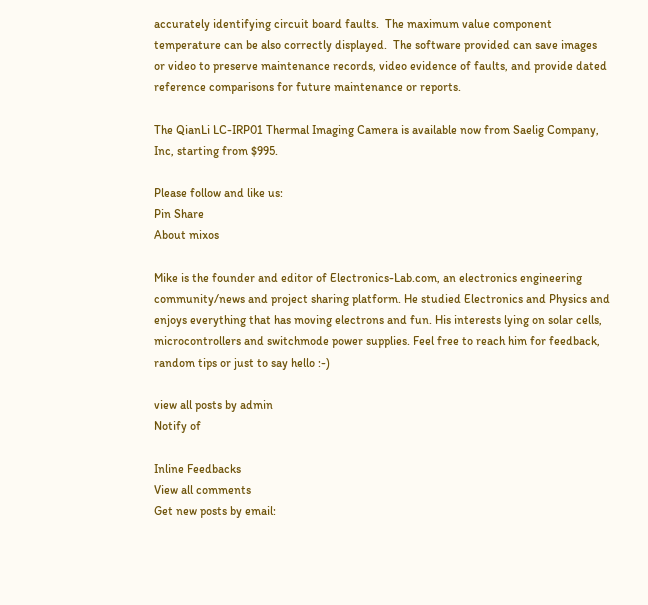accurately identifying circuit board faults.  The maximum value component temperature can be also correctly displayed.  The software provided can save images or video to preserve maintenance records, video evidence of faults, and provide dated reference comparisons for future maintenance or reports.

The QianLi LC-IRP01 Thermal Imaging Camera is available now from Saelig Company, Inc, starting from $995.

Please follow and like us:
Pin Share
About mixos

Mike is the founder and editor of Electronics-Lab.com, an electronics engineering community/news and project sharing platform. He studied Electronics and Physics and enjoys everything that has moving electrons and fun. His interests lying on solar cells, microcontrollers and switchmode power supplies. Feel free to reach him for feedback, random tips or just to say hello :-)

view all posts by admin
Notify of

Inline Feedbacks
View all comments
Get new posts by email: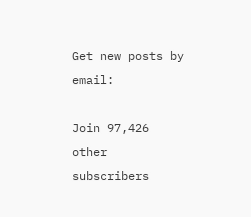Get new posts by email:

Join 97,426 other subscribers